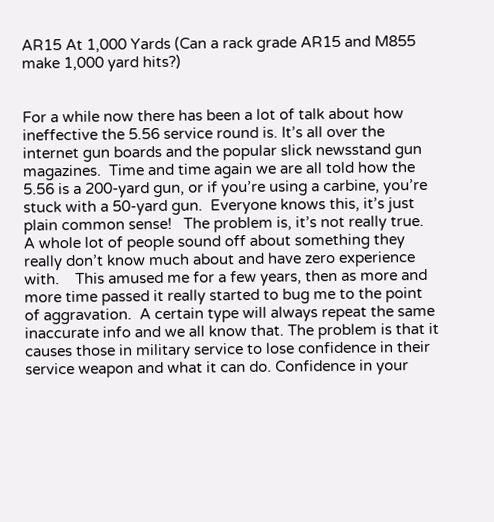AR15 At 1,000 Yards (Can a rack grade AR15 and M855 make 1,000 yard hits?)


For a while now there has been a lot of talk about how ineffective the 5.56 service round is. It’s all over the internet gun boards and the popular slick newsstand gun magazines.  Time and time again we are all told how the 5.56 is a 200-yard gun, or if you’re using a carbine, you’re stuck with a 50-yard gun.  Everyone knows this, it’s just plain common sense!   The problem is, it’s not really true.  A whole lot of people sound off about something they really don’t know much about and have zero experience with.    This amused me for a few years, then as more and more time passed it really started to bug me to the point of aggravation.  A certain type will always repeat the same inaccurate info and we all know that. The problem is that it causes those in military service to lose confidence in their service weapon and what it can do. Confidence in your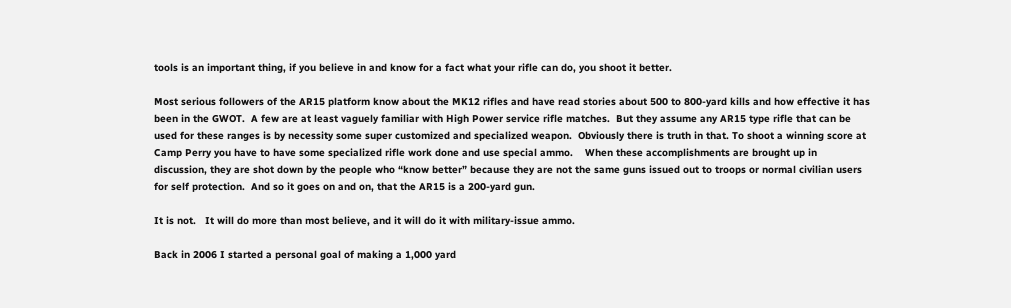tools is an important thing, if you believe in and know for a fact what your rifle can do, you shoot it better.

Most serious followers of the AR15 platform know about the MK12 rifles and have read stories about 500 to 800-yard kills and how effective it has been in the GWOT.  A few are at least vaguely familiar with High Power service rifle matches.  But they assume any AR15 type rifle that can be used for these ranges is by necessity some super customized and specialized weapon.  Obviously there is truth in that. To shoot a winning score at Camp Perry you have to have some specialized rifle work done and use special ammo.    When these accomplishments are brought up in discussion, they are shot down by the people who “know better” because they are not the same guns issued out to troops or normal civilian users for self protection.  And so it goes on and on, that the AR15 is a 200-yard gun.

It is not.   It will do more than most believe, and it will do it with military-issue ammo.

Back in 2006 I started a personal goal of making a 1,000 yard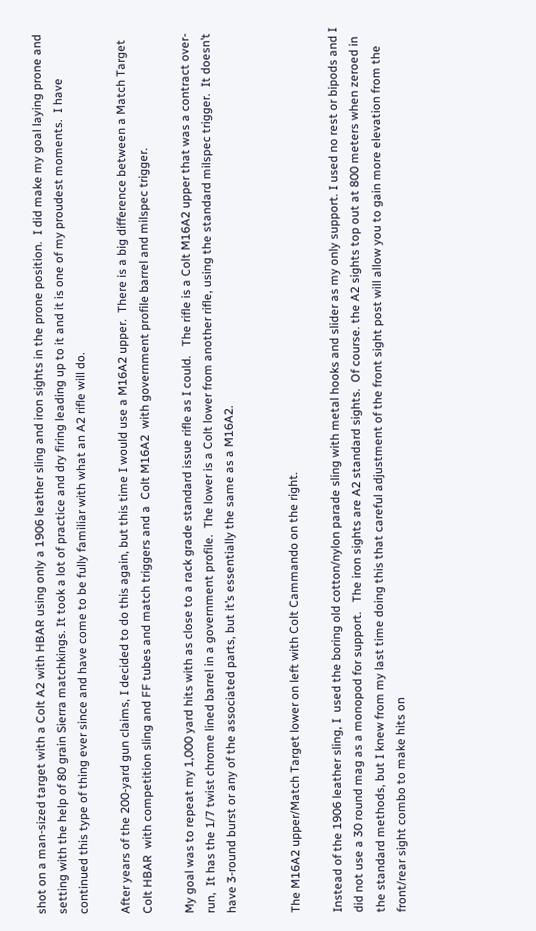shot on a man-sized target with a Colt A2 with HBAR using only a 1906 leather sling and iron sights in the prone position.  I did make my goal laying prone and setting with the help of 80 grain Sierra matchkings. It took a lot of practice and dry firing leading up to it and it is one of my proudest moments.  I have continued this type of thing ever since and have come to be fully familiar with what an A2 rifle will do.

After years of the 200-yard gun claims, I decided to do this again, but this time I would use a M16A2 upper.  There is a big difference between a Match Target Colt HBAR  with competition sling and FF tubes and match triggers and a  Colt M16A2  with government profile barrel and milspec trigger.

My goal was to repeat my 1,000 yard hits with as close to a rack grade standard issue rifle as I could.   The rifle is a Colt M16A2 upper that was a contract over-run,  It has the 1/7 twist chrome lined barrel in a government profile.  The lower is a Colt lower from another rifle, using the standard milspec trigger.  It doesn’t have 3-round burst or any of the associated parts, but it’s essentially the same as a M16A2.


The M16A2 upper/Match Target lower on left with Colt Cammando on the right.

Instead of the 1906 leather sling, I  used the boring old cotton/nylon parade sling with metal hooks and slider as my only support. I used no rest or bipods and I did not use a 30 round mag as a monopod for support.   The iron sights are A2 standard sights.  Of course. the A2 sights top out at 800 meters when zeroed in the standard methods, but I knew from my last time doing this that careful adjustment of the front sight post will allow you to gain more elevation from the front/rear sight combo to make hits on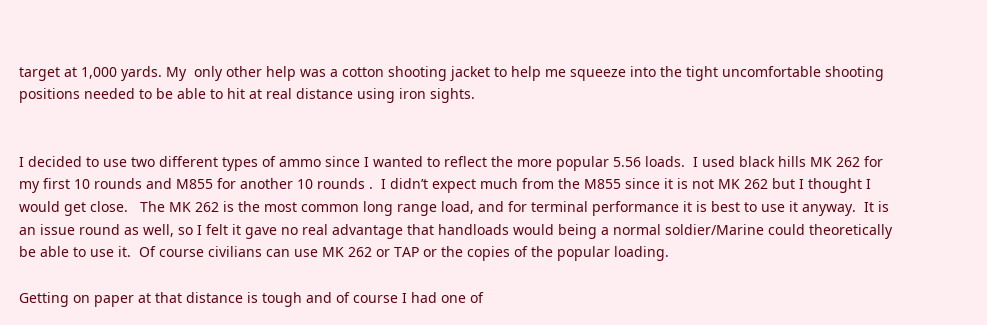target at 1,000 yards. My  only other help was a cotton shooting jacket to help me squeeze into the tight uncomfortable shooting positions needed to be able to hit at real distance using iron sights.


I decided to use two different types of ammo since I wanted to reflect the more popular 5.56 loads.  I used black hills MK 262 for my first 10 rounds and M855 for another 10 rounds .  I didn’t expect much from the M855 since it is not MK 262 but I thought I would get close.   The MK 262 is the most common long range load, and for terminal performance it is best to use it anyway.  It is an issue round as well, so I felt it gave no real advantage that handloads would being a normal soldier/Marine could theoretically be able to use it.  Of course civilians can use MK 262 or TAP or the copies of the popular loading.

Getting on paper at that distance is tough and of course I had one of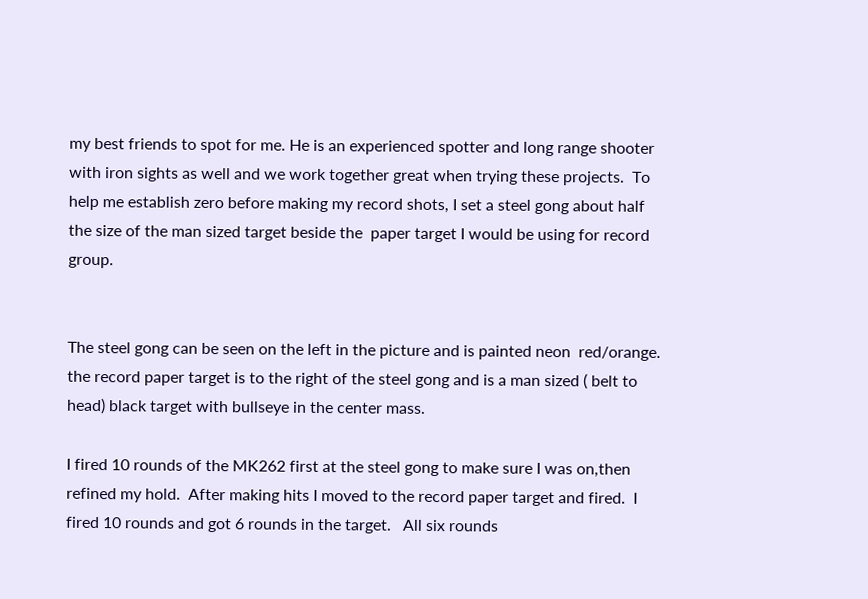my best friends to spot for me. He is an experienced spotter and long range shooter with iron sights as well and we work together great when trying these projects.  To help me establish zero before making my record shots, I set a steel gong about half the size of the man sized target beside the  paper target I would be using for record group.


The steel gong can be seen on the left in the picture and is painted neon  red/orange. the record paper target is to the right of the steel gong and is a man sized ( belt to head) black target with bullseye in the center mass.

I fired 10 rounds of the MK262 first at the steel gong to make sure I was on,then refined my hold.  After making hits I moved to the record paper target and fired.  I fired 10 rounds and got 6 rounds in the target.   All six rounds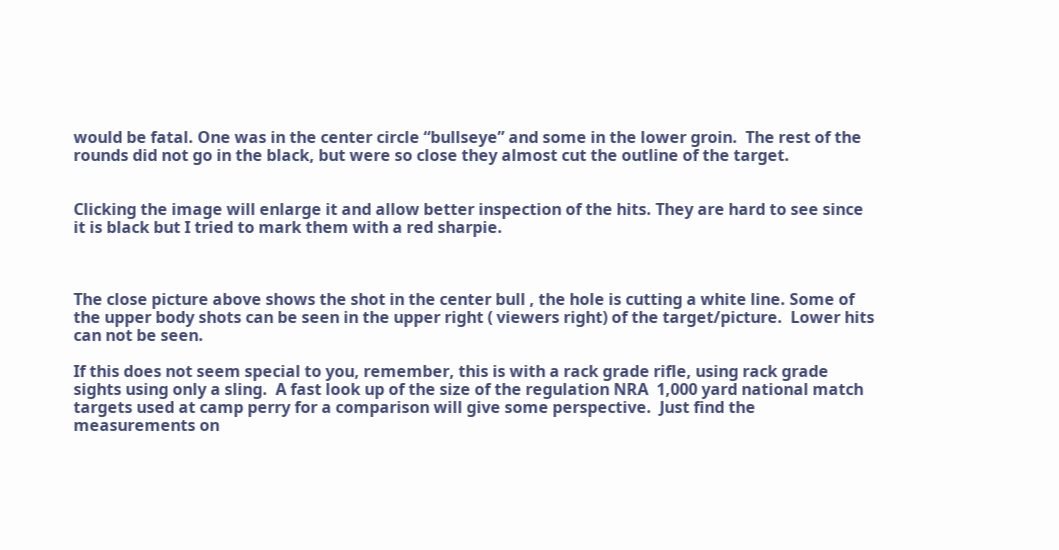would be fatal. One was in the center circle “bullseye” and some in the lower groin.  The rest of the rounds did not go in the black, but were so close they almost cut the outline of the target.


Clicking the image will enlarge it and allow better inspection of the hits. They are hard to see since it is black but I tried to mark them with a red sharpie.



The close picture above shows the shot in the center bull , the hole is cutting a white line. Some of the upper body shots can be seen in the upper right ( viewers right) of the target/picture.  Lower hits can not be seen.

If this does not seem special to you, remember, this is with a rack grade rifle, using rack grade sights using only a sling.  A fast look up of the size of the regulation NRA  1,000 yard national match targets used at camp perry for a comparison will give some perspective.  Just find the measurements on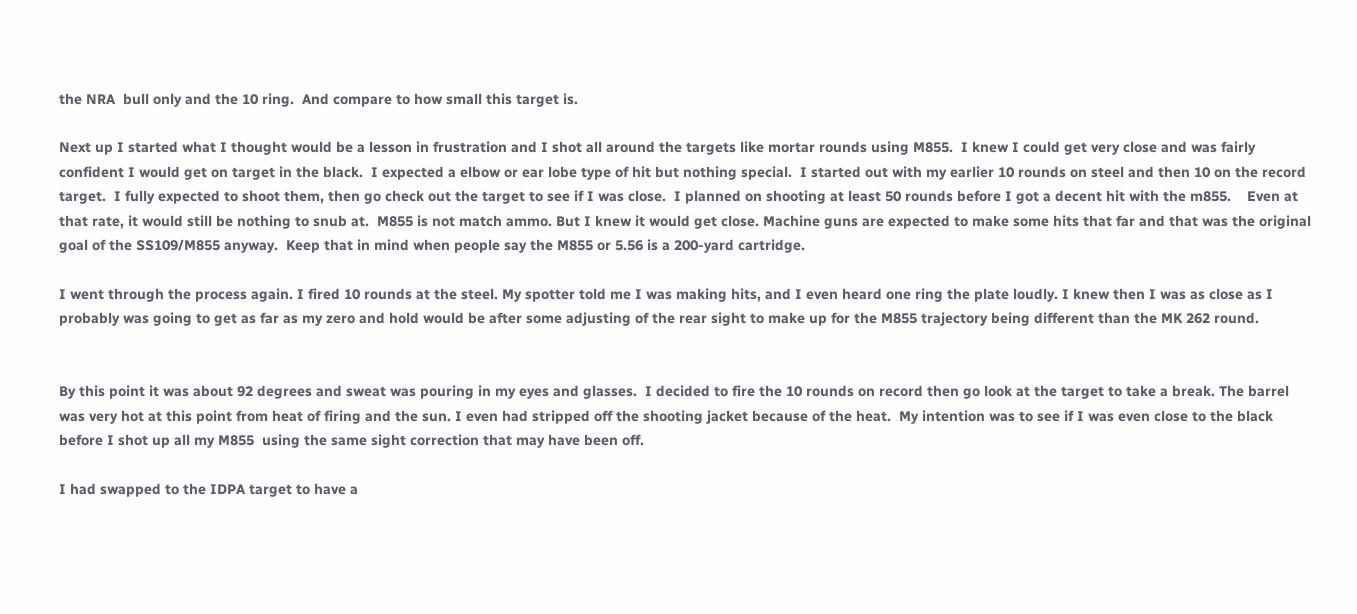the NRA  bull only and the 10 ring.  And compare to how small this target is.

Next up I started what I thought would be a lesson in frustration and I shot all around the targets like mortar rounds using M855.  I knew I could get very close and was fairly confident I would get on target in the black.  I expected a elbow or ear lobe type of hit but nothing special.  I started out with my earlier 10 rounds on steel and then 10 on the record target.  I fully expected to shoot them, then go check out the target to see if I was close.  I planned on shooting at least 50 rounds before I got a decent hit with the m855.    Even at that rate, it would still be nothing to snub at.  M855 is not match ammo. But I knew it would get close. Machine guns are expected to make some hits that far and that was the original goal of the SS109/M855 anyway.  Keep that in mind when people say the M855 or 5.56 is a 200-yard cartridge.

I went through the process again. I fired 10 rounds at the steel. My spotter told me I was making hits, and I even heard one ring the plate loudly. I knew then I was as close as I probably was going to get as far as my zero and hold would be after some adjusting of the rear sight to make up for the M855 trajectory being different than the MK 262 round.


By this point it was about 92 degrees and sweat was pouring in my eyes and glasses.  I decided to fire the 10 rounds on record then go look at the target to take a break. The barrel was very hot at this point from heat of firing and the sun. I even had stripped off the shooting jacket because of the heat.  My intention was to see if I was even close to the black before I shot up all my M855  using the same sight correction that may have been off.

I had swapped to the IDPA target to have a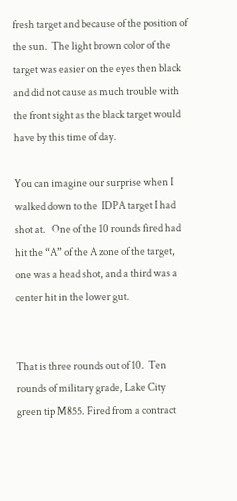fresh target and because of the position of the sun.  The light brown color of the target was easier on the eyes then black and did not cause as much trouble with the front sight as the black target would have by this time of day.

You can imagine our surprise when I walked down to the  IDPA target I had shot at.   One of the 10 rounds fired had hit the “A” of the A zone of the target, one was a head shot, and a third was a center hit in the lower gut.


That is three rounds out of 10.  Ten rounds of military grade, Lake City green tip M855. Fired from a contract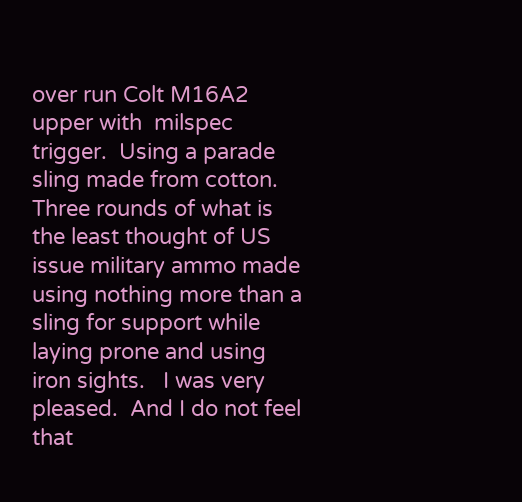over run Colt M16A2 upper with  milspec trigger.  Using a parade sling made from cotton.  Three rounds of what is the least thought of US issue military ammo made using nothing more than a sling for support while laying prone and using iron sights.   I was very pleased.  And I do not feel that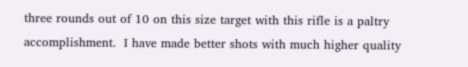three rounds out of 10 on this size target with this rifle is a paltry accomplishment.  I have made better shots with much higher quality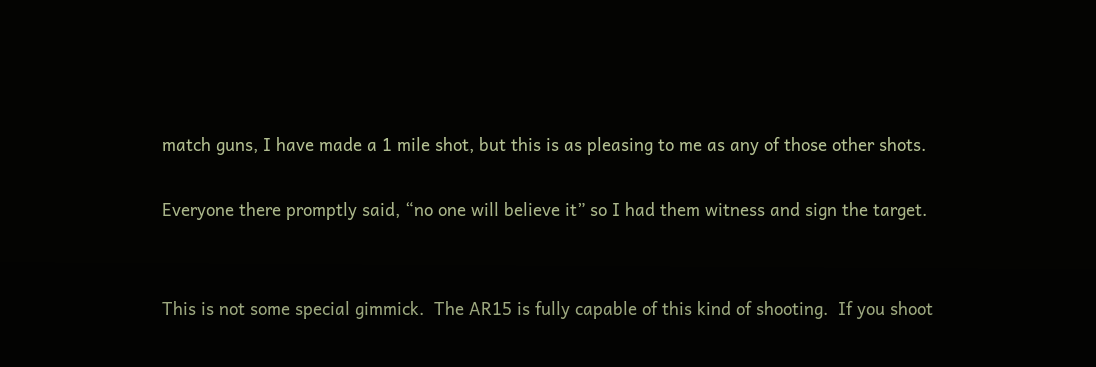match guns, I have made a 1 mile shot, but this is as pleasing to me as any of those other shots.

Everyone there promptly said, “no one will believe it” so I had them witness and sign the target.


This is not some special gimmick.  The AR15 is fully capable of this kind of shooting.  If you shoot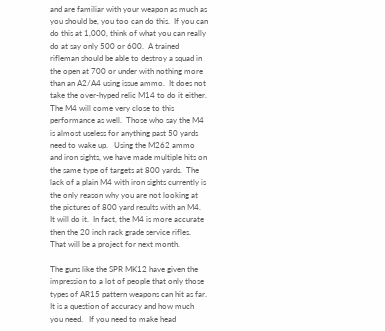and are familiar with your weapon as much as you should be, you too can do this.  If you can do this at 1,000, think of what you can really do at say only 500 or 600.  A trained rifleman should be able to destroy a squad in the open at 700 or under with nothing more than an A2/A4 using issue ammo.  It does not take the over-hyped relic M14 to do it either.   The M4 will come very close to this performance as well.  Those who say the M4 is almost useless for anything past 50 yards need to wake up.   Using the M262 ammo and iron sights, we have made multiple hits on the same type of targets at 800 yards.  The lack of a plain M4 with iron sights currently is the only reason why you are not looking at the pictures of 800 yard results with an M4.  It will do it.  In fact, the M4 is more accurate then the 20 inch rack grade service rifles.  That will be a project for next month.

The guns like the SPR MK12 have given the impression to a lot of people that only those types of AR15 pattern weapons can hit as far.   It is a question of accuracy and how much you need.   If you need to make head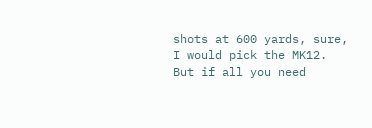shots at 600 yards, sure, I would pick the MK12.  But if all you need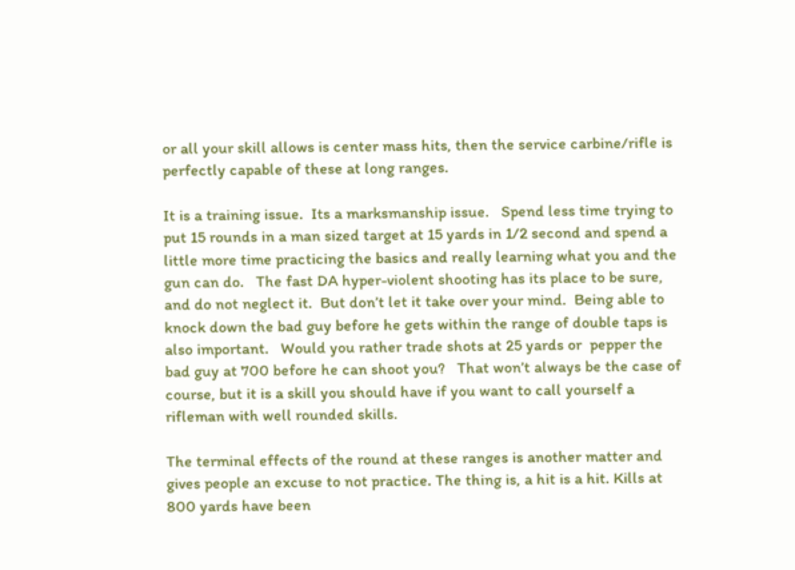or all your skill allows is center mass hits, then the service carbine/rifle is perfectly capable of these at long ranges.

It is a training issue.  Its a marksmanship issue.   Spend less time trying to put 15 rounds in a man sized target at 15 yards in 1/2 second and spend a little more time practicing the basics and really learning what you and the gun can do.   The fast DA hyper-violent shooting has its place to be sure, and do not neglect it.  But don’t let it take over your mind.  Being able to knock down the bad guy before he gets within the range of double taps is also important.   Would you rather trade shots at 25 yards or  pepper the bad guy at 700 before he can shoot you?   That won’t always be the case of course, but it is a skill you should have if you want to call yourself a rifleman with well rounded skills.

The terminal effects of the round at these ranges is another matter and gives people an excuse to not practice. The thing is, a hit is a hit. Kills at 800 yards have been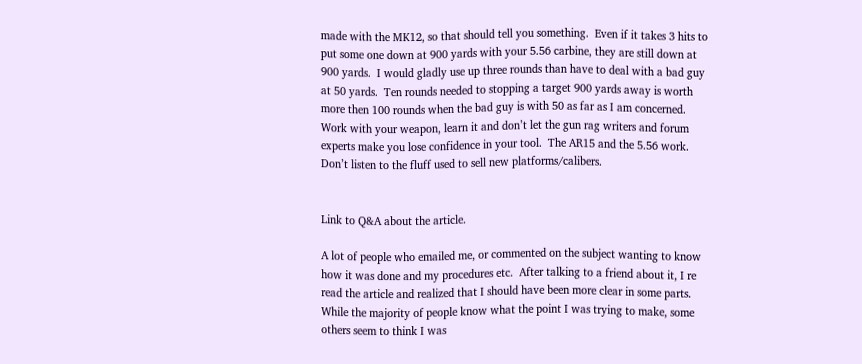made with the MK12, so that should tell you something.  Even if it takes 3 hits to put some one down at 900 yards with your 5.56 carbine, they are still down at 900 yards.  I would gladly use up three rounds than have to deal with a bad guy at 50 yards.  Ten rounds needed to stopping a target 900 yards away is worth more then 100 rounds when the bad guy is with 50 as far as I am concerned.  Work with your weapon, learn it and don’t let the gun rag writers and forum experts make you lose confidence in your tool.  The AR15 and the 5.56 work.  Don’t listen to the fluff used to sell new platforms/calibers.


Link to Q&A about the article.

A lot of people who emailed me, or commented on the subject wanting to know how it was done and my procedures etc.  After talking to a friend about it, I re read the article and realized that I should have been more clear in some parts. While the majority of people know what the point I was trying to make, some others seem to think I was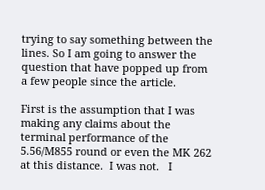trying to say something between the lines. So I am going to answer the question that have popped up from a few people since the article.

First is the assumption that I was making any claims about the terminal performance of the 5.56/M855 round or even the MK 262 at this distance.  I was not.   I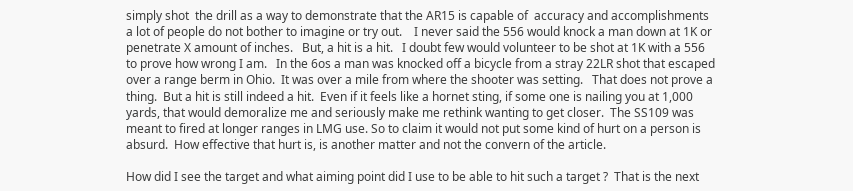simply shot  the drill as a way to demonstrate that the AR15 is capable of  accuracy and accomplishments a lot of people do not bother to imagine or try out.    I never said the 556 would knock a man down at 1K or penetrate X amount of inches.   But, a hit is a hit.   I doubt few would volunteer to be shot at 1K with a 556 to prove how wrong I am.   In the 6os a man was knocked off a bicycle from a stray 22LR shot that escaped over a range berm in Ohio.  It was over a mile from where the shooter was setting.   That does not prove a thing.  But a hit is still indeed a hit.  Even if it feels like a hornet sting, if some one is nailing you at 1,000 yards, that would demoralize me and seriously make me rethink wanting to get closer.  The SS109 was meant to fired at longer ranges in LMG use. So to claim it would not put some kind of hurt on a person is absurd.  How effective that hurt is, is another matter and not the convern of the article.

How did I see the target and what aiming point did I use to be able to hit such a target ?  That is the next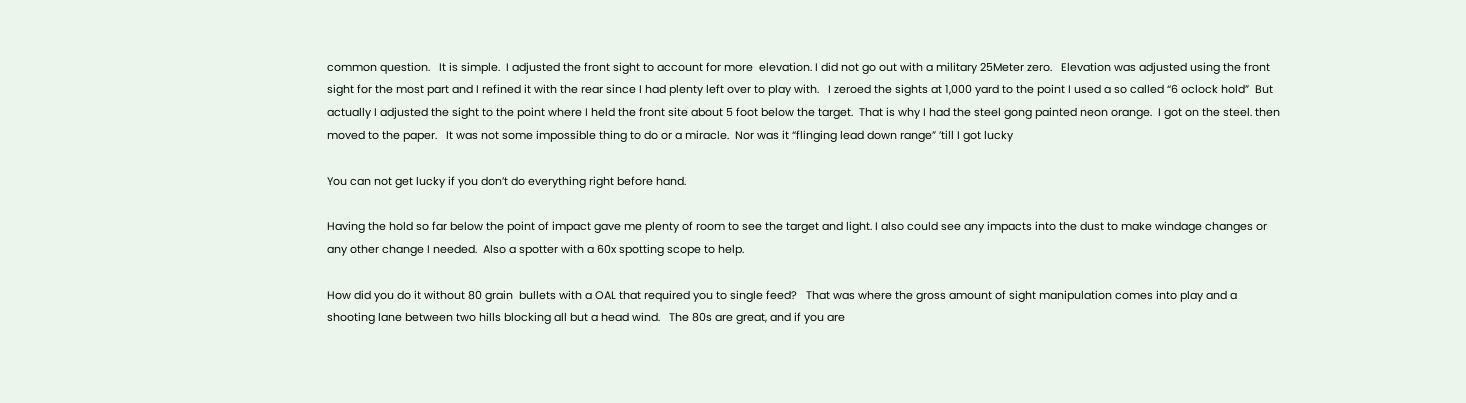common question.   It is simple.  I adjusted the front sight to account for more  elevation. I did not go out with a military 25Meter zero.   Elevation was adjusted using the front sight for the most part and I refined it with the rear since I had plenty left over to play with.   I zeroed the sights at 1,000 yard to the point I used a so called “6 oclock hold”  But actually I adjusted the sight to the point where I held the front site about 5 foot below the target.  That is why I had the steel gong painted neon orange.  I got on the steel. then moved to the paper.   It was not some impossible thing to do or a miracle.  Nor was it “flinging lead down range” ’till I got lucky

You can not get lucky if you don’t do everything right before hand.

Having the hold so far below the point of impact gave me plenty of room to see the target and light. I also could see any impacts into the dust to make windage changes or any other change I needed.  Also a spotter with a 60x spotting scope to help.

How did you do it without 80 grain  bullets with a OAL that required you to single feed?   That was where the gross amount of sight manipulation comes into play and a shooting lane between two hills blocking all but a head wind.   The 80s are great, and if you are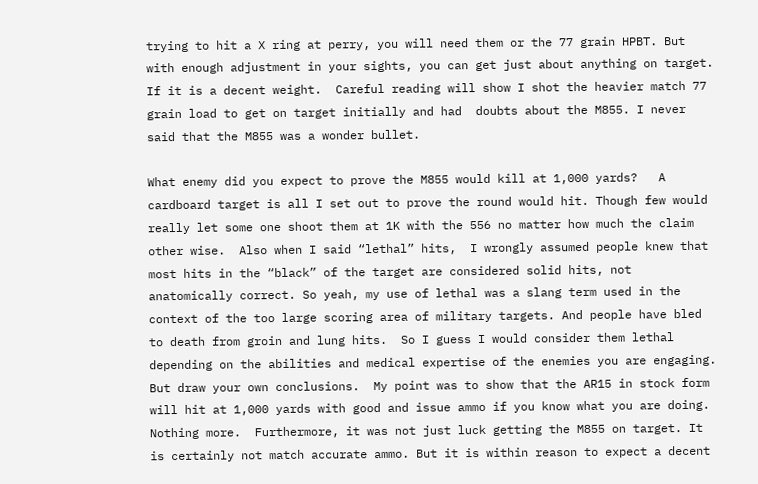trying to hit a X ring at perry, you will need them or the 77 grain HPBT. But with enough adjustment in your sights, you can get just about anything on target. If it is a decent weight.  Careful reading will show I shot the heavier match 77 grain load to get on target initially and had  doubts about the M855. I never said that the M855 was a wonder bullet.

What enemy did you expect to prove the M855 would kill at 1,000 yards?   A cardboard target is all I set out to prove the round would hit. Though few would really let some one shoot them at 1K with the 556 no matter how much the claim other wise.  Also when I said “lethal” hits,  I wrongly assumed people knew that most hits in the “black” of the target are considered solid hits, not anatomically correct. So yeah, my use of lethal was a slang term used in the context of the too large scoring area of military targets. And people have bled to death from groin and lung hits.  So I guess I would consider them lethal depending on the abilities and medical expertise of the enemies you are engaging.  But draw your own conclusions.  My point was to show that the AR15 in stock form will hit at 1,000 yards with good and issue ammo if you know what you are doing. Nothing more.  Furthermore, it was not just luck getting the M855 on target. It is certainly not match accurate ammo. But it is within reason to expect a decent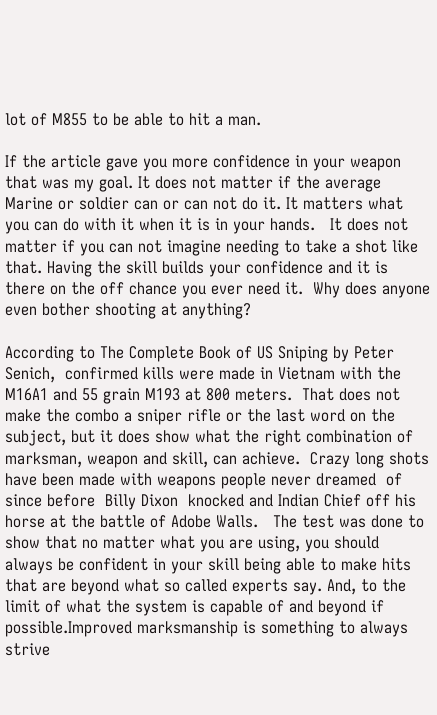lot of M855 to be able to hit a man.

If the article gave you more confidence in your weapon that was my goal. It does not matter if the average Marine or soldier can or can not do it. It matters what you can do with it when it is in your hands.   It does not matter if you can not imagine needing to take a shot like that. Having the skill builds your confidence and it is there on the off chance you ever need it.  Why does anyone even bother shooting at anything?

According to The Complete Book of US Sniping by Peter Senich,  confirmed kills were made in Vietnam with the M16A1 and 55 grain M193 at 800 meters.  That does not make the combo a sniper rifle or the last word on the subject, but it does show what the right combination of marksman, weapon and skill, can achieve.  Crazy long shots have been made with weapons people never dreamed  of since before  Billy Dixon  knocked and Indian Chief off his horse at the battle of Adobe Walls.   The test was done to show that no matter what you are using, you should always be confident in your skill being able to make hits that are beyond what so called experts say. And, to the limit of what the system is capable of and beyond if possible.Improved marksmanship is something to always strive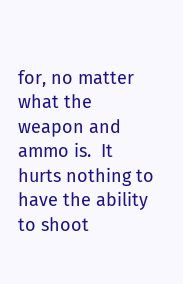for, no matter what the weapon and ammo is.  It hurts nothing to have the ability to shoot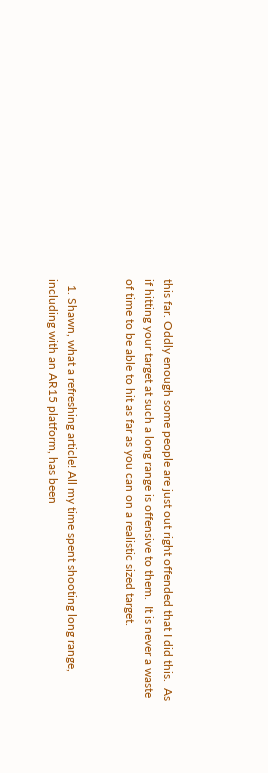this far. Oddly enough some people are just out right offended that I did this.  As if hitting your target at such a long range is offensive to them.  It is never a waste of time to be able to hit as far as you can on a realistic sized target.


  1. Shawn, what a refreshing article! All my time spent shooting long range, including with an AR15 platform, has been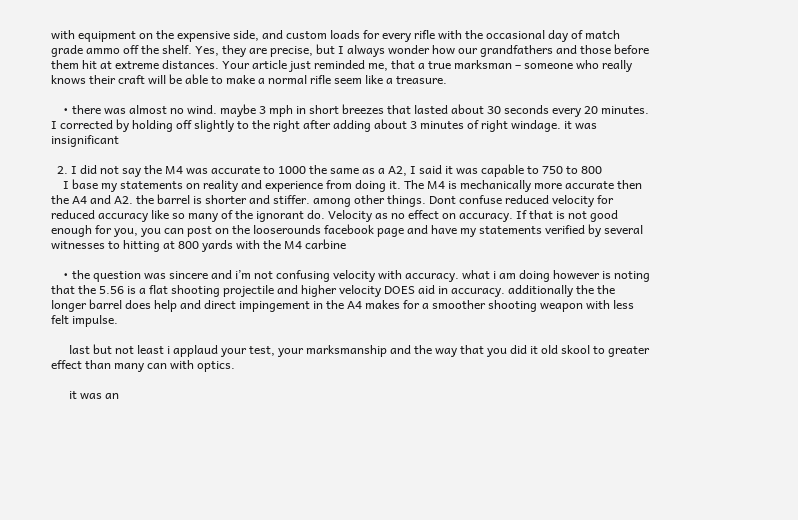with equipment on the expensive side, and custom loads for every rifle with the occasional day of match grade ammo off the shelf. Yes, they are precise, but I always wonder how our grandfathers and those before them hit at extreme distances. Your article just reminded me, that a true marksman – someone who really knows their craft will be able to make a normal rifle seem like a treasure.

    • there was almost no wind. maybe 3 mph in short breezes that lasted about 30 seconds every 20 minutes. I corrected by holding off slightly to the right after adding about 3 minutes of right windage. it was insignificant

  2. I did not say the M4 was accurate to 1000 the same as a A2, I said it was capable to 750 to 800
    I base my statements on reality and experience from doing it. The M4 is mechanically more accurate then the A4 and A2. the barrel is shorter and stiffer. among other things. Dont confuse reduced velocity for reduced accuracy like so many of the ignorant do. Velocity as no effect on accuracy. If that is not good enough for you, you can post on the looserounds facebook page and have my statements verified by several witnesses to hitting at 800 yards with the M4 carbine

    • the question was sincere and i’m not confusing velocity with accuracy. what i am doing however is noting that the 5.56 is a flat shooting projectile and higher velocity DOES aid in accuracy. additionally the the longer barrel does help and direct impingement in the A4 makes for a smoother shooting weapon with less felt impulse.

      last but not least i applaud your test, your marksmanship and the way that you did it old skool to greater effect than many can with optics.

      it was an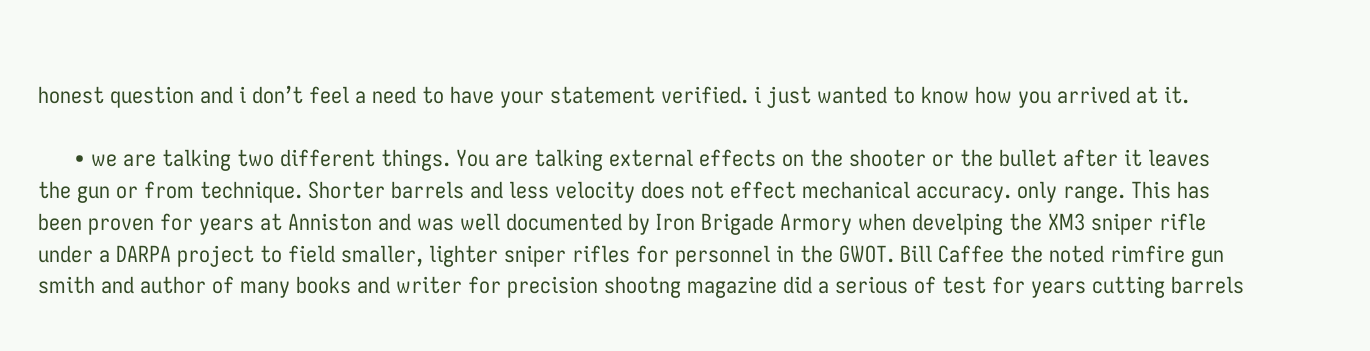honest question and i don’t feel a need to have your statement verified. i just wanted to know how you arrived at it.

      • we are talking two different things. You are talking external effects on the shooter or the bullet after it leaves the gun or from technique. Shorter barrels and less velocity does not effect mechanical accuracy. only range. This has been proven for years at Anniston and was well documented by Iron Brigade Armory when develping the XM3 sniper rifle under a DARPA project to field smaller, lighter sniper rifles for personnel in the GWOT. Bill Caffee the noted rimfire gun smith and author of many books and writer for precision shootng magazine did a serious of test for years cutting barrels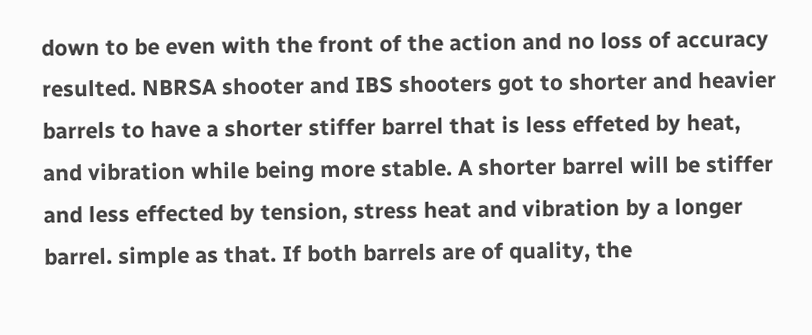down to be even with the front of the action and no loss of accuracy resulted. NBRSA shooter and IBS shooters got to shorter and heavier barrels to have a shorter stiffer barrel that is less effeted by heat, and vibration while being more stable. A shorter barrel will be stiffer and less effected by tension, stress heat and vibration by a longer barrel. simple as that. If both barrels are of quality, the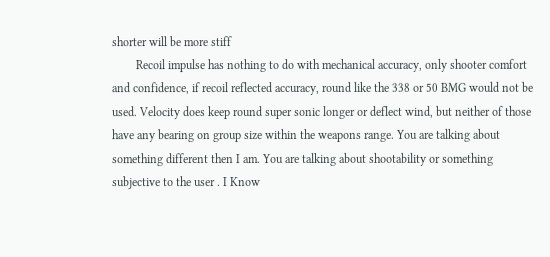shorter will be more stiff
        Recoil impulse has nothing to do with mechanical accuracy, only shooter comfort and confidence, if recoil reflected accuracy, round like the 338 or 50 BMG would not be used. Velocity does keep round super sonic longer or deflect wind, but neither of those have any bearing on group size within the weapons range. You are talking about something different then I am. You are talking about shootability or something subjective to the user . I Know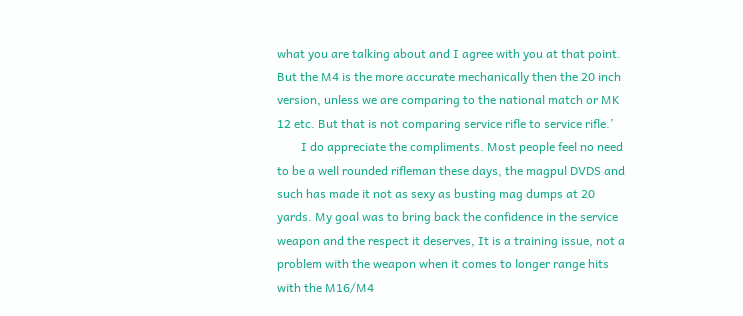what you are talking about and I agree with you at that point. But the M4 is the more accurate mechanically then the 20 inch version, unless we are comparing to the national match or MK 12 etc. But that is not comparing service rifle to service rifle.’
        I do appreciate the compliments. Most people feel no need to be a well rounded rifleman these days, the magpul DVDS and such has made it not as sexy as busting mag dumps at 20 yards. My goal was to bring back the confidence in the service weapon and the respect it deserves, It is a training issue, not a problem with the weapon when it comes to longer range hits with the M16/M4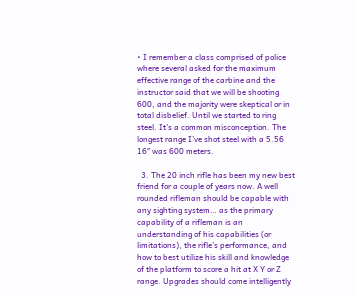• I remember a class comprised of police where several asked for the maximum effective range of the carbine and the instructor said that we will be shooting 600, and the majority were skeptical or in total disbelief. Until we started to ring steel. It’s a common misconception. The longest range I’ve shot steel with a 5.56 16″ was 600 meters.

  3. The 20 inch rifle has been my new best friend for a couple of years now. A well rounded rifleman should be capable with any sighting system… as the primary capability of a rifleman is an understanding of his capabilities (or limitations), the rifle’s performance, and how to best utilize his skill and knowledge of the platform to score a hit at X Y or Z range. Upgrades should come intelligently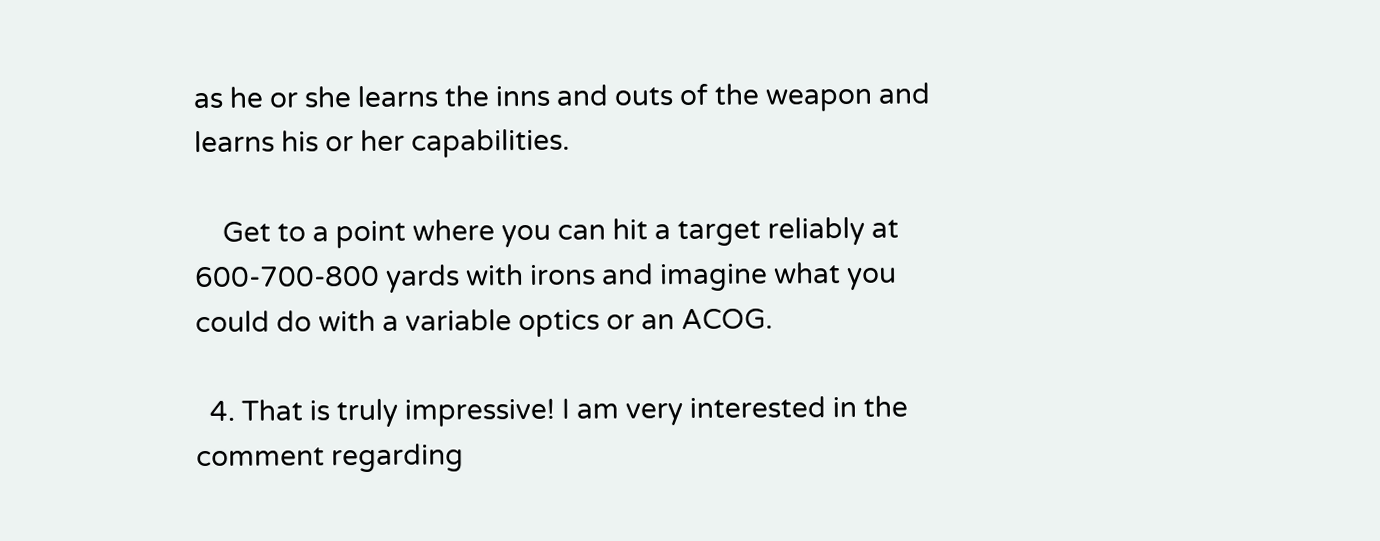as he or she learns the inns and outs of the weapon and learns his or her capabilities.

    Get to a point where you can hit a target reliably at 600-700-800 yards with irons and imagine what you could do with a variable optics or an ACOG.

  4. That is truly impressive! I am very interested in the comment regarding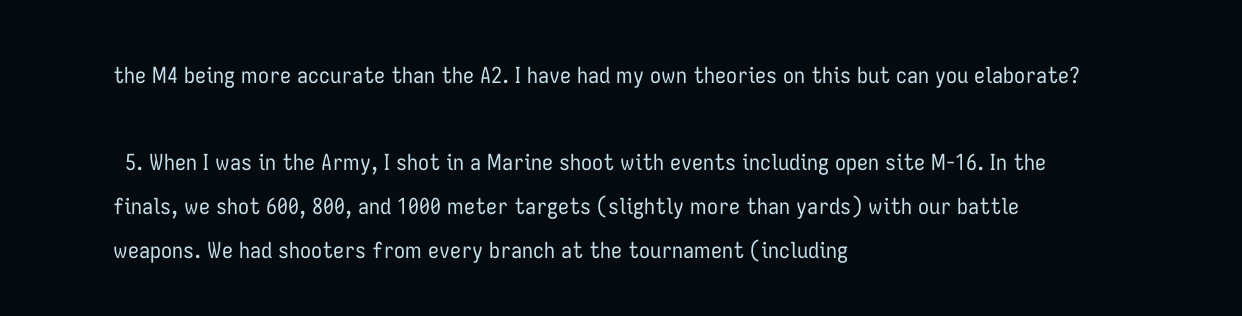the M4 being more accurate than the A2. I have had my own theories on this but can you elaborate?

  5. When I was in the Army, I shot in a Marine shoot with events including open site M-16. In the finals, we shot 600, 800, and 1000 meter targets (slightly more than yards) with our battle weapons. We had shooters from every branch at the tournament (including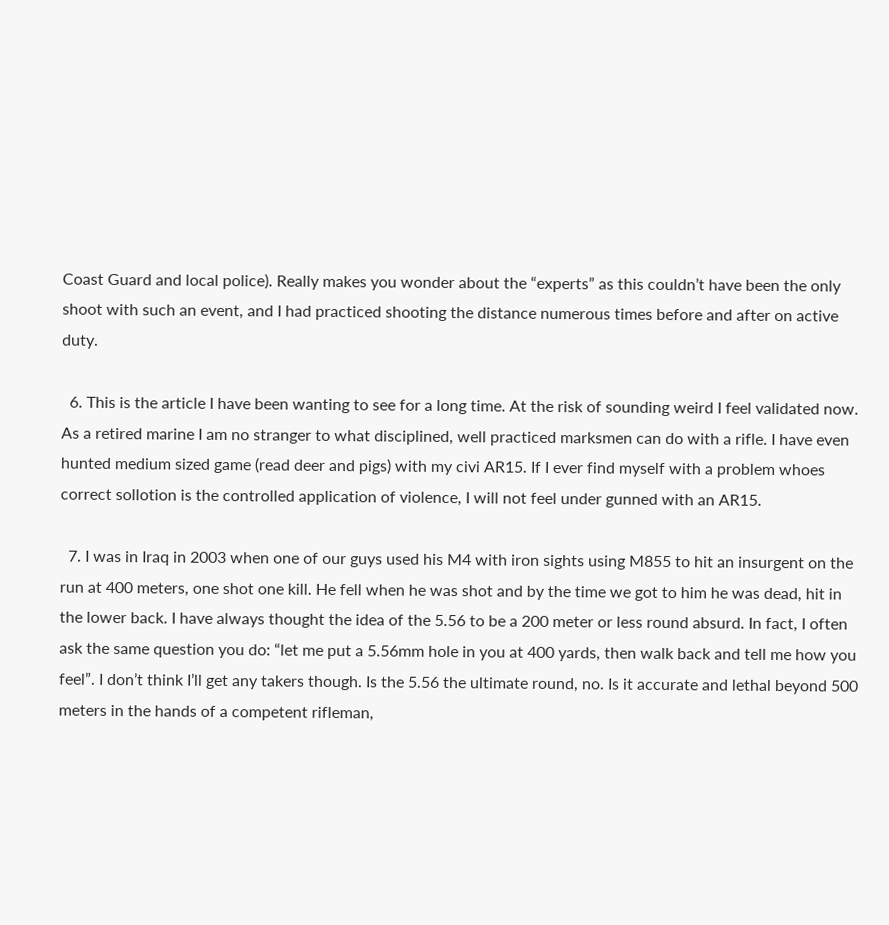Coast Guard and local police). Really makes you wonder about the “experts” as this couldn’t have been the only shoot with such an event, and I had practiced shooting the distance numerous times before and after on active duty.

  6. This is the article I have been wanting to see for a long time. At the risk of sounding weird I feel validated now. As a retired marine I am no stranger to what disciplined, well practiced marksmen can do with a rifle. I have even hunted medium sized game (read deer and pigs) with my civi AR15. If I ever find myself with a problem whoes correct sollotion is the controlled application of violence, I will not feel under gunned with an AR15.

  7. I was in Iraq in 2003 when one of our guys used his M4 with iron sights using M855 to hit an insurgent on the run at 400 meters, one shot one kill. He fell when he was shot and by the time we got to him he was dead, hit in the lower back. I have always thought the idea of the 5.56 to be a 200 meter or less round absurd. In fact, I often ask the same question you do: “let me put a 5.56mm hole in you at 400 yards, then walk back and tell me how you feel”. I don’t think I’ll get any takers though. Is the 5.56 the ultimate round, no. Is it accurate and lethal beyond 500 meters in the hands of a competent rifleman,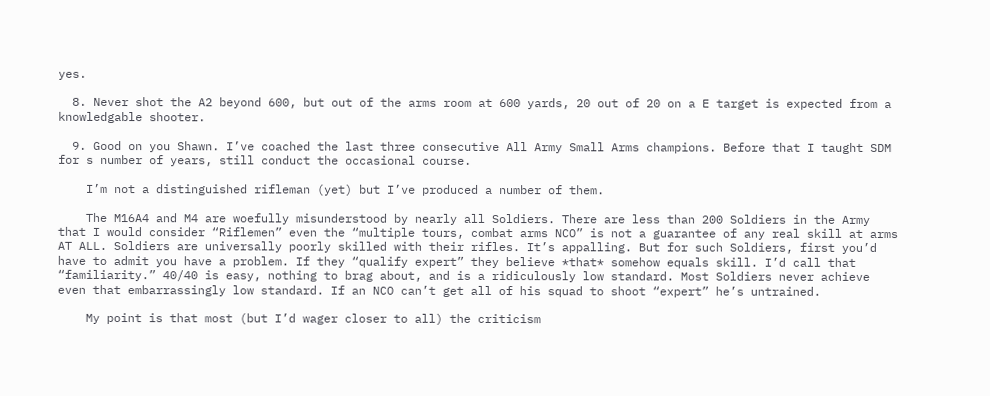yes.

  8. Never shot the A2 beyond 600, but out of the arms room at 600 yards, 20 out of 20 on a E target is expected from a knowledgable shooter.

  9. Good on you Shawn. I’ve coached the last three consecutive All Army Small Arms champions. Before that I taught SDM for s number of years, still conduct the occasional course.

    I’m not a distinguished rifleman (yet) but I’ve produced a number of them.

    The M16A4 and M4 are woefully misunderstood by nearly all Soldiers. There are less than 200 Soldiers in the Army that I would consider “Riflemen” even the “multiple tours, combat arms NCO” is not a guarantee of any real skill at arms AT ALL. Soldiers are universally poorly skilled with their rifles. It’s appalling. But for such Soldiers, first you’d have to admit you have a problem. If they “qualify expert” they believe *that* somehow equals skill. I’d call that “familiarity.” 40/40 is easy, nothing to brag about, and is a ridiculously low standard. Most Soldiers never achieve even that embarrassingly low standard. If an NCO can’t get all of his squad to shoot “expert” he’s untrained.

    My point is that most (but I’d wager closer to all) the criticism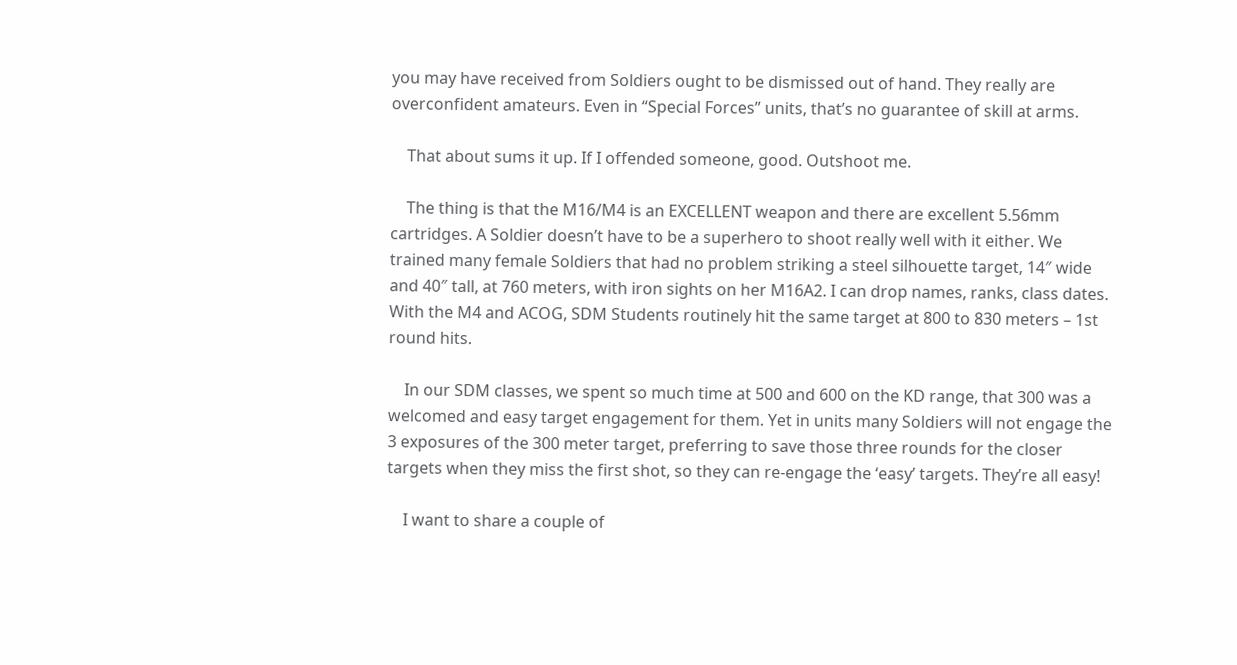you may have received from Soldiers ought to be dismissed out of hand. They really are overconfident amateurs. Even in “Special Forces” units, that’s no guarantee of skill at arms.

    That about sums it up. If I offended someone, good. Outshoot me.

    The thing is that the M16/M4 is an EXCELLENT weapon and there are excellent 5.56mm cartridges. A Soldier doesn’t have to be a superhero to shoot really well with it either. We trained many female Soldiers that had no problem striking a steel silhouette target, 14″ wide and 40″ tall, at 760 meters, with iron sights on her M16A2. I can drop names, ranks, class dates. With the M4 and ACOG, SDM Students routinely hit the same target at 800 to 830 meters – 1st round hits.

    In our SDM classes, we spent so much time at 500 and 600 on the KD range, that 300 was a welcomed and easy target engagement for them. Yet in units many Soldiers will not engage the 3 exposures of the 300 meter target, preferring to save those three rounds for the closer targets when they miss the first shot, so they can re-engage the ‘easy’ targets. They’re all easy!

    I want to share a couple of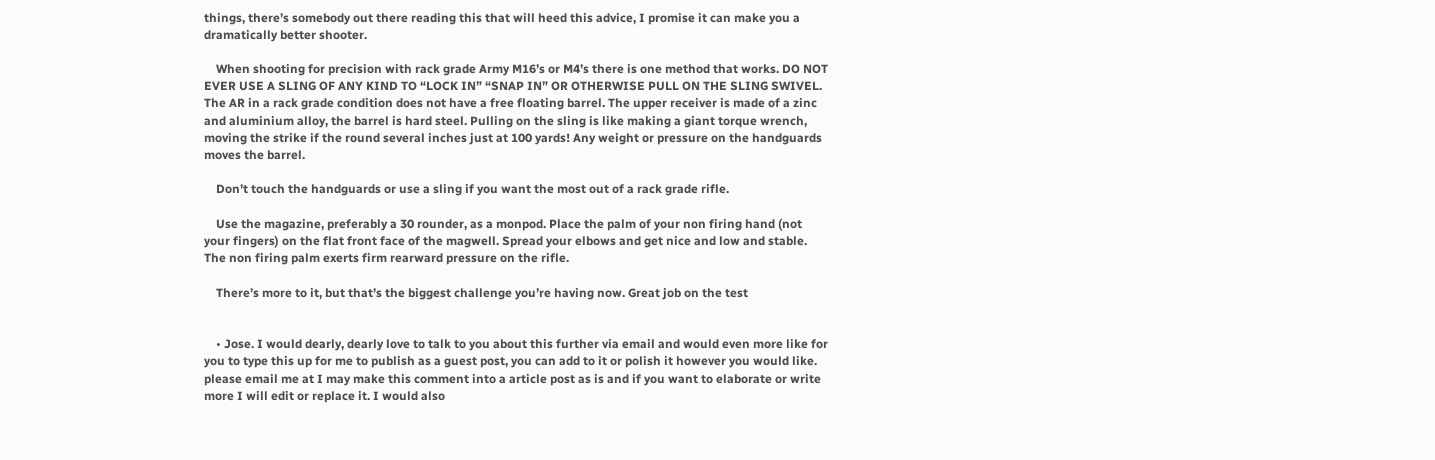things, there’s somebody out there reading this that will heed this advice, I promise it can make you a dramatically better shooter.

    When shooting for precision with rack grade Army M16’s or M4’s there is one method that works. DO NOT EVER USE A SLING OF ANY KIND TO “LOCK IN” “SNAP IN” OR OTHERWISE PULL ON THE SLING SWIVEL. The AR in a rack grade condition does not have a free floating barrel. The upper receiver is made of a zinc and aluminium alloy, the barrel is hard steel. Pulling on the sling is like making a giant torque wrench, moving the strike if the round several inches just at 100 yards! Any weight or pressure on the handguards moves the barrel.

    Don’t touch the handguards or use a sling if you want the most out of a rack grade rifle.

    Use the magazine, preferably a 30 rounder, as a monpod. Place the palm of your non firing hand (not your fingers) on the flat front face of the magwell. Spread your elbows and get nice and low and stable. The non firing palm exerts firm rearward pressure on the rifle.

    There’s more to it, but that’s the biggest challenge you’re having now. Great job on the test


    • Jose. I would dearly, dearly love to talk to you about this further via email and would even more like for you to type this up for me to publish as a guest post, you can add to it or polish it however you would like. please email me at I may make this comment into a article post as is and if you want to elaborate or write more I will edit or replace it. I would also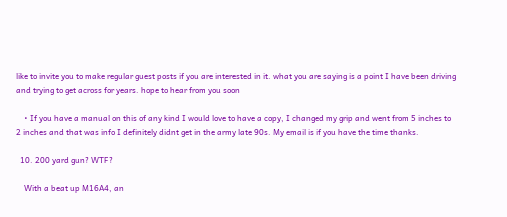like to invite you to make regular guest posts if you are interested in it. what you are saying is a point I have been driving and trying to get across for years. hope to hear from you soon

    • If you have a manual on this of any kind I would love to have a copy, I changed my grip and went from 5 inches to 2 inches and that was info I definitely didnt get in the army late 90s. My email is if you have the time thanks.

  10. 200 yard gun? WTF?

    With a beat up M16A4, an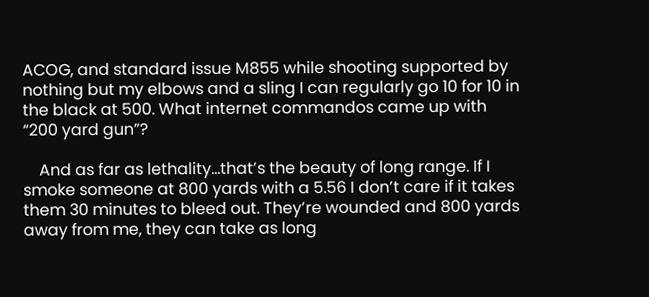ACOG, and standard issue M855 while shooting supported by nothing but my elbows and a sling I can regularly go 10 for 10 in the black at 500. What internet commandos came up with “200 yard gun”?

    And as far as lethality…that’s the beauty of long range. If I smoke someone at 800 yards with a 5.56 I don’t care if it takes them 30 minutes to bleed out. They’re wounded and 800 yards away from me, they can take as long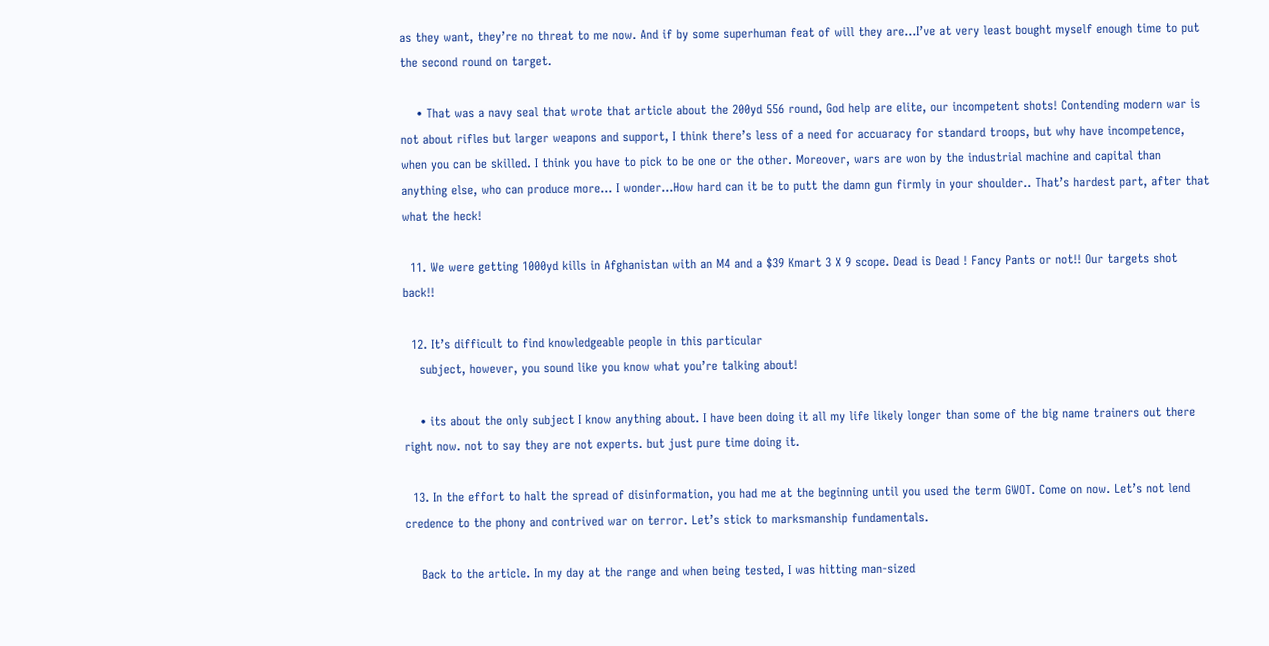as they want, they’re no threat to me now. And if by some superhuman feat of will they are…I’ve at very least bought myself enough time to put the second round on target.

    • That was a navy seal that wrote that article about the 200yd 556 round, God help are elite, our incompetent shots! Contending modern war is not about rifles but larger weapons and support, I think there’s less of a need for accuaracy for standard troops, but why have incompetence, when you can be skilled. I think you have to pick to be one or the other. Moreover, wars are won by the industrial machine and capital than anything else, who can produce more… I wonder…How hard can it be to putt the damn gun firmly in your shoulder.. That’s hardest part, after that what the heck!

  11. We were getting 1000yd kills in Afghanistan with an M4 and a $39 Kmart 3 X 9 scope. Dead is Dead ! Fancy Pants or not!! Our targets shot back!!

  12. It’s difficult to find knowledgeable people in this particular
    subject, however, you sound like you know what you’re talking about!

    • its about the only subject I know anything about. I have been doing it all my life likely longer than some of the big name trainers out there right now. not to say they are not experts. but just pure time doing it.

  13. In the effort to halt the spread of disinformation, you had me at the beginning until you used the term GWOT. Come on now. Let’s not lend credence to the phony and contrived war on terror. Let’s stick to marksmanship fundamentals.

    Back to the article. In my day at the range and when being tested, I was hitting man-sized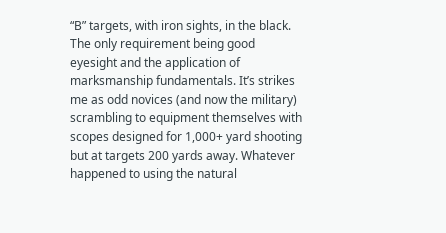“B” targets, with iron sights, in the black. The only requirement being good eyesight and the application of marksmanship fundamentals. It’s strikes me as odd novices (and now the military) scrambling to equipment themselves with scopes designed for 1,000+ yard shooting but at targets 200 yards away. Whatever happened to using the natural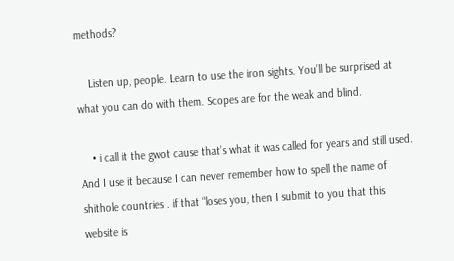methods?

    Listen up, people. Learn to use the iron sights. You’ll be surprised at what you can do with them. Scopes are for the weak and blind.

    • i call it the gwot cause that’s what it was called for years and still used. And I use it because I can never remember how to spell the name of shithole countries . if that “loses you, then I submit to you that this website is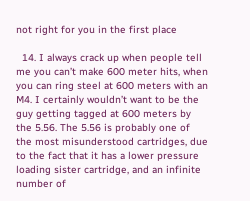not right for you in the first place

  14. I always crack up when people tell me you can’t make 600 meter hits, when you can ring steel at 600 meters with an M4. I certainly wouldn’t want to be the guy getting tagged at 600 meters by the 5.56. The 5.56 is probably one of the most misunderstood cartridges, due to the fact that it has a lower pressure loading sister cartridge, and an infinite number of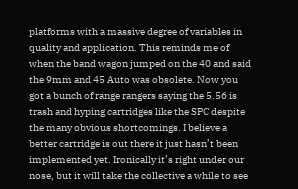platforms with a massive degree of variables in quality and application. This reminds me of when the band wagon jumped on the 40 and said the 9mm and 45 Auto was obsolete. Now you got a bunch of range rangers saying the 5.56 is trash and hyping cartridges like the SPC despite the many obvious shortcomings. I believe a better cartridge is out there it just hasn’t been implemented yet. Ironically it’s right under our nose, but it will take the collective a while to see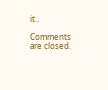it..

Comments are closed.